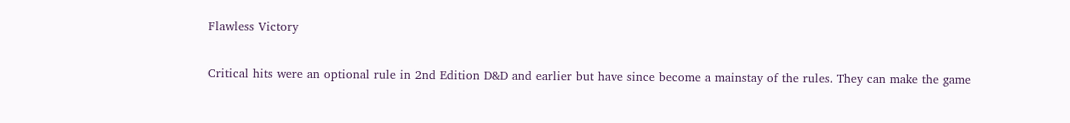Flawless Victory

Critical hits were an optional rule in 2nd Edition D&D and earlier but have since become a mainstay of the rules. They can make the game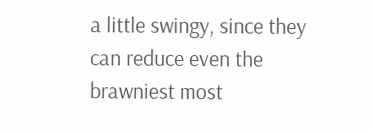a little swingy, since they can reduce even the brawniest most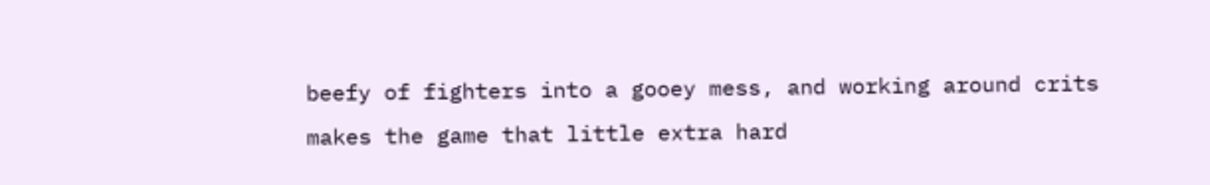beefy of fighters into a gooey mess, and working around crits makes the game that little extra hard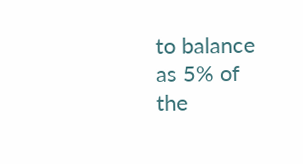to balance as 5% of the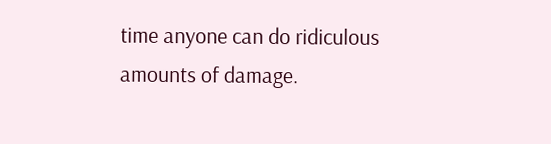time anyone can do ridiculous amounts of damage.